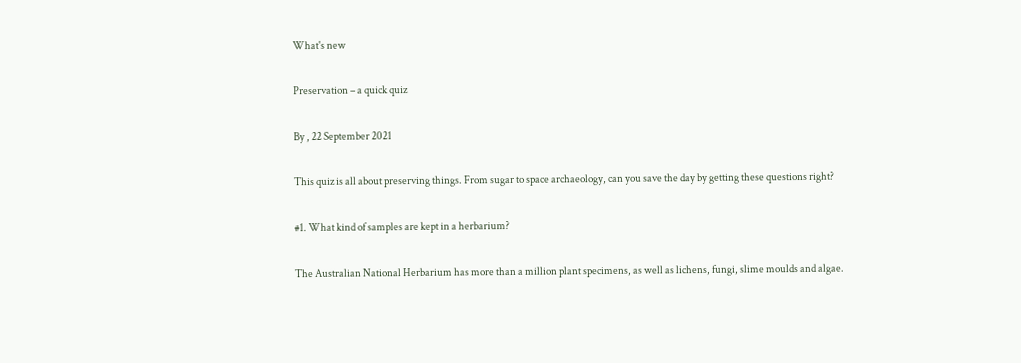What's new

Preservation – a quick quiz

By , 22 September 2021

This quiz is all about preserving things. From sugar to space archaeology, can you save the day by getting these questions right?

#1. What kind of samples are kept in a herbarium?

The Australian National Herbarium has more than a million plant specimens, as well as lichens, fungi, slime moulds and algae.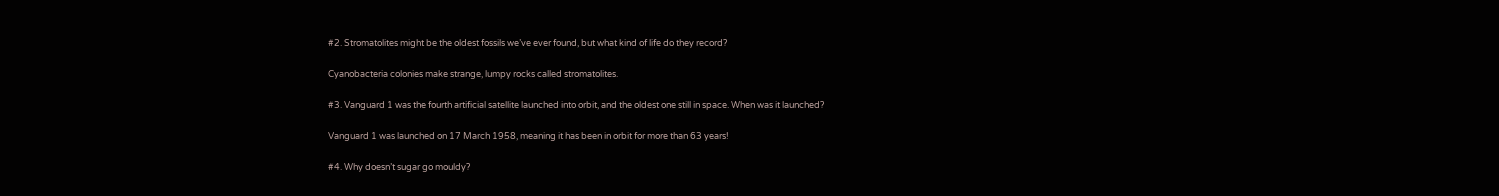#2. Stromatolites might be the oldest fossils we’ve ever found, but what kind of life do they record?

Cyanobacteria colonies make strange, lumpy rocks called stromatolites.

#3. Vanguard 1 was the fourth artificial satellite launched into orbit, and the oldest one still in space. When was it launched?

Vanguard 1 was launched on 17 March 1958, meaning it has been in orbit for more than 63 years!

#4. Why doesn’t sugar go mouldy?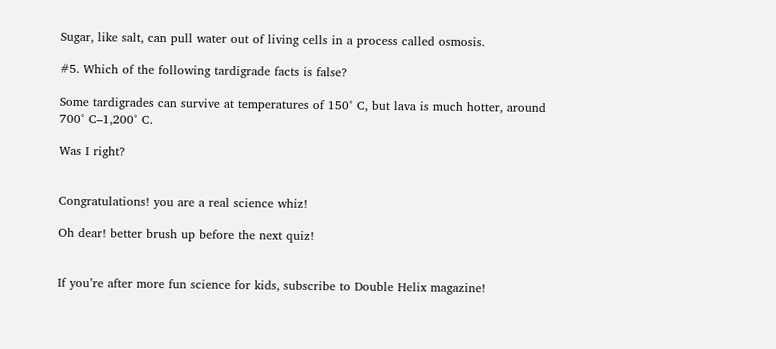Sugar, like salt, can pull water out of living cells in a process called osmosis.

#5. Which of the following tardigrade facts is false?

Some tardigrades can survive at temperatures of 150° C, but lava is much hotter, around 700° C–1,200° C.

Was I right?


Congratulations! you are a real science whiz!

Oh dear! better brush up before the next quiz!


If you’re after more fun science for kids, subscribe to Double Helix magazine!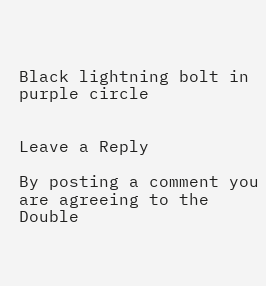Black lightning bolt in purple circle


Leave a Reply

By posting a comment you are agreeing to the Double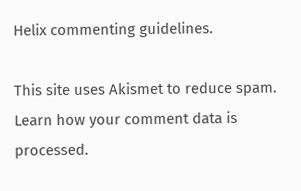Helix commenting guidelines.

This site uses Akismet to reduce spam. Learn how your comment data is processed.